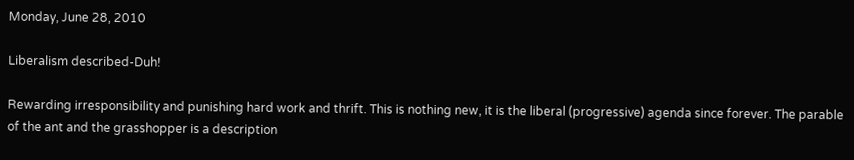Monday, June 28, 2010

Liberalism described-Duh!

Rewarding irresponsibility and punishing hard work and thrift. This is nothing new, it is the liberal (progressive) agenda since forever. The parable of the ant and the grasshopper is a description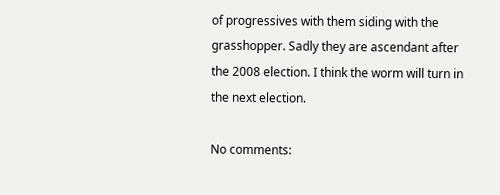of progressives with them siding with the grasshopper. Sadly they are ascendant after the 2008 election. I think the worm will turn in the next election.

No comments: